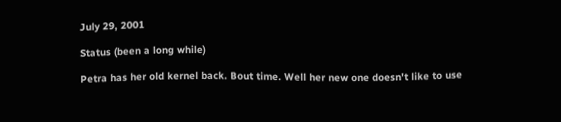July 29, 2001

Status (been a long while)

Petra has her old kernel back. Bout time. Well her new one doesn't like to use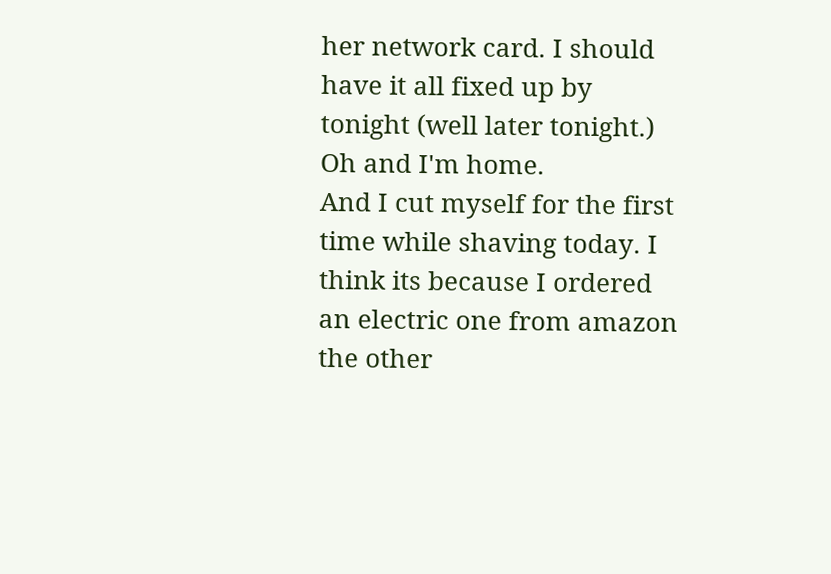her network card. I should have it all fixed up by tonight (well later tonight.)
Oh and I'm home.
And I cut myself for the first time while shaving today. I think its because I ordered an electric one from amazon the other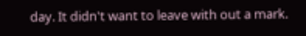day. It didn't want to leave with out a mark.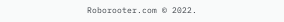Roborooter.com © 2022.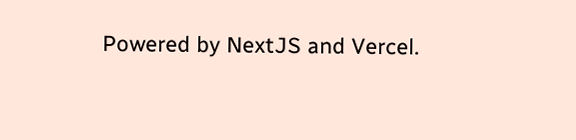Powered by NextJS and Vercel.